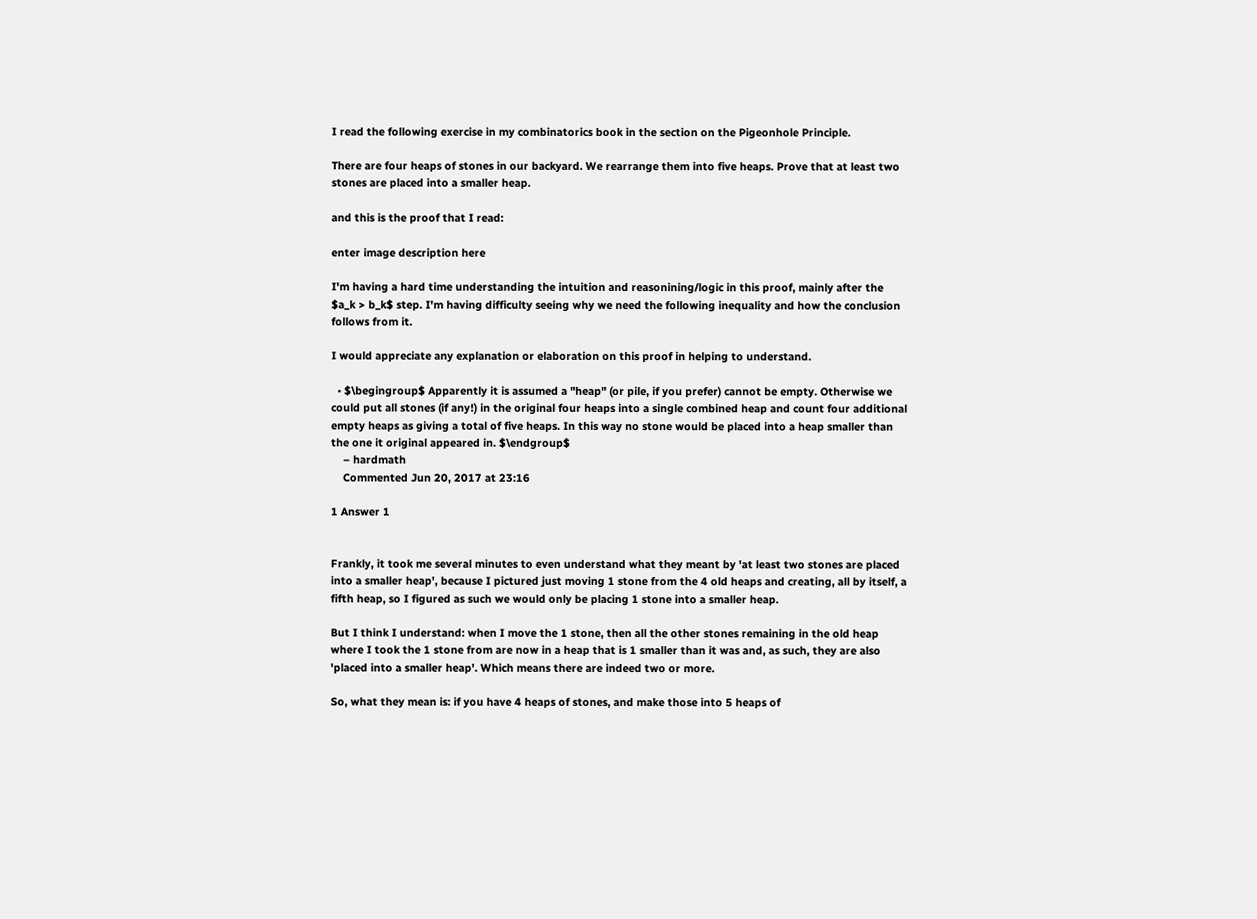I read the following exercise in my combinatorics book in the section on the Pigeonhole Principle.

There are four heaps of stones in our backyard. We rearrange them into five heaps. Prove that at least two stones are placed into a smaller heap.

and this is the proof that I read:

enter image description here

I'm having a hard time understanding the intuition and reasonining/logic in this proof, mainly after the $a_k > b_k$ step. I'm having difficulty seeing why we need the following inequality and how the conclusion follows from it.

I would appreciate any explanation or elaboration on this proof in helping to understand.

  • $\begingroup$ Apparently it is assumed a "heap" (or pile, if you prefer) cannot be empty. Otherwise we could put all stones (if any!) in the original four heaps into a single combined heap and count four additional empty heaps as giving a total of five heaps. In this way no stone would be placed into a heap smaller than the one it original appeared in. $\endgroup$
    – hardmath
    Commented Jun 20, 2017 at 23:16

1 Answer 1


Frankly, it took me several minutes to even understand what they meant by 'at least two stones are placed into a smaller heap', because I pictured just moving 1 stone from the 4 old heaps and creating, all by itself, a fifth heap, so I figured as such we would only be placing 1 stone into a smaller heap.

But I think I understand: when I move the 1 stone, then all the other stones remaining in the old heap where I took the 1 stone from are now in a heap that is 1 smaller than it was and, as such, they are also 'placed into a smaller heap'. Which means there are indeed two or more.

So, what they mean is: if you have 4 heaps of stones, and make those into 5 heaps of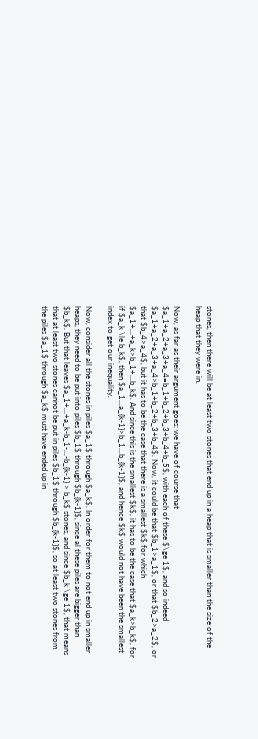stones, then there will be at least two stones that end up in a heap that is smaller than the size of the heap that they were in.

Now, as far as their argument goes: we have of course that $a_1+a_2+a_3+a_4=b_1+b_2+b_3+b_4+b_5$, with each of these $\ge 1$, and so indeed $a_1+a_2+a_3+a_4>b_1+b_2+b_3+b_4$. Now, it could be that $b_1>a_1$, or that $b_2>a_2$, or that $b_4>a_4$, but it has to be the case that there is a smallest $k$ for which $a_1+...+a_k>b_1+...b_k$. And since this is the smallest $k$, it has to be the case that $a_k>b_k$, for if $a_k \le b_k$, then $a_1...a_{k-1}>b_1...b_{k-1}$, and hence $k$ would not have been the smallest index to get our inequality.

Now, consider all the stones in piles $a_1$ through $a_k$. In order for them to not end up in smaller heaps, they need to be put into piles $b_1$ through $b_{k-1}$, since al these piles are bigger than $b_k$. But that leaves $a_1+...+a_k-b_1-...-b_{k-1} > b_k$ stones, and since $b_k \ge 1$, that means that at least two stones cannot be put in piles $b_1$ through $b_{k-1}$, so at least two stones from the piles $a_1$ through $a_k$ must have ended up in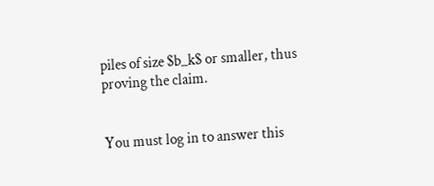piles of size $b_k$ or smaller, thus proving the claim.


You must log in to answer this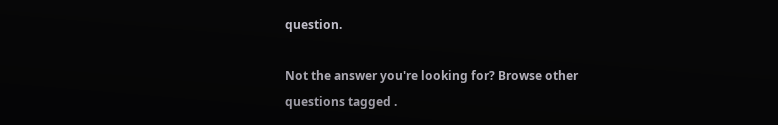question.

Not the answer you're looking for? Browse other questions tagged .